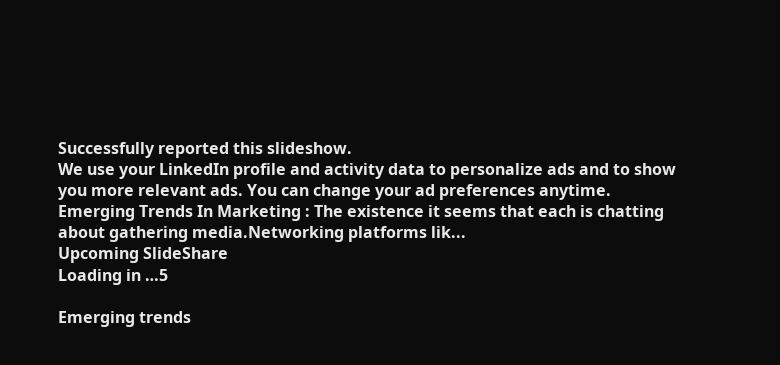Successfully reported this slideshow.
We use your LinkedIn profile and activity data to personalize ads and to show you more relevant ads. You can change your ad preferences anytime.
Emerging Trends In Marketing : The existence it seems that each is chatting about gathering media.Networking platforms lik...
Upcoming SlideShare
Loading in …5

Emerging trends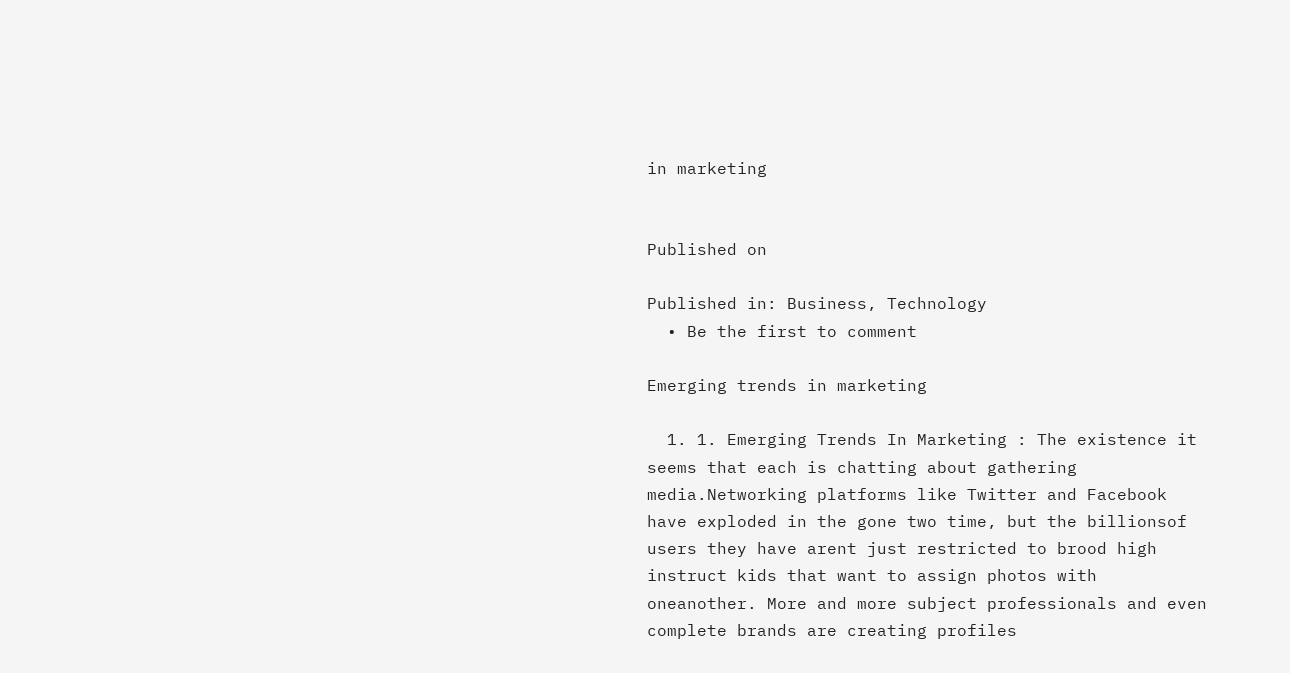in marketing


Published on

Published in: Business, Technology
  • Be the first to comment

Emerging trends in marketing

  1. 1. Emerging Trends In Marketing : The existence it seems that each is chatting about gathering media.Networking platforms like Twitter and Facebook have exploded in the gone two time, but the billionsof users they have arent just restricted to brood high instruct kids that want to assign photos with oneanother. More and more subject professionals and even complete brands are creating profiles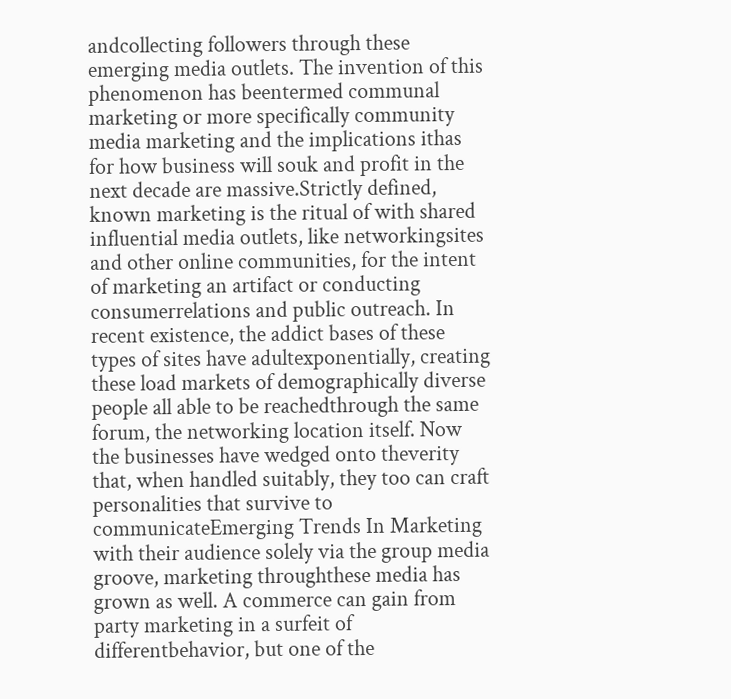andcollecting followers through these emerging media outlets. The invention of this phenomenon has beentermed communal marketing or more specifically community media marketing and the implications ithas for how business will souk and profit in the next decade are massive.Strictly defined, known marketing is the ritual of with shared influential media outlets, like networkingsites and other online communities, for the intent of marketing an artifact or conducting consumerrelations and public outreach. In recent existence, the addict bases of these types of sites have adultexponentially, creating these load markets of demographically diverse people all able to be reachedthrough the same forum, the networking location itself. Now the businesses have wedged onto theverity that, when handled suitably, they too can craft personalities that survive to communicateEmerging Trends In Marketing with their audience solely via the group media groove, marketing throughthese media has grown as well. A commerce can gain from party marketing in a surfeit of differentbehavior, but one of the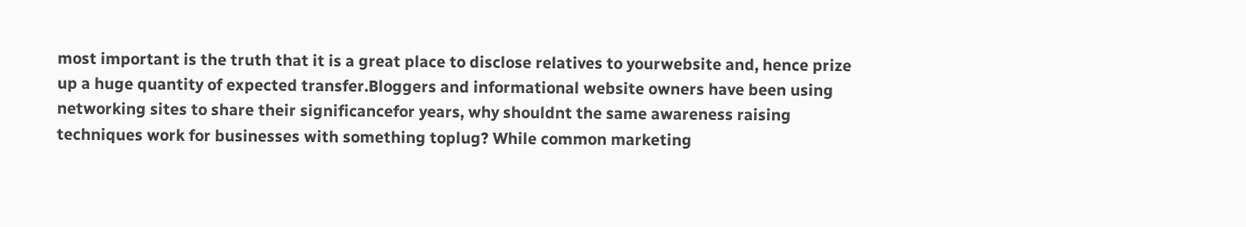most important is the truth that it is a great place to disclose relatives to yourwebsite and, hence prize up a huge quantity of expected transfer.Bloggers and informational website owners have been using networking sites to share their significancefor years, why shouldnt the same awareness raising techniques work for businesses with something toplug? While common marketing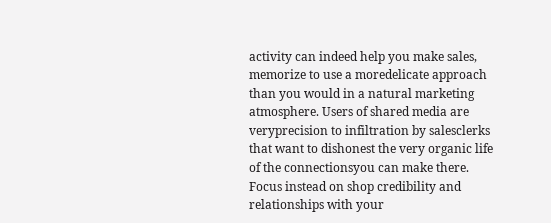activity can indeed help you make sales, memorize to use a moredelicate approach than you would in a natural marketing atmosphere. Users of shared media are veryprecision to infiltration by salesclerks that want to dishonest the very organic life of the connectionsyou can make there. Focus instead on shop credibility and relationships with your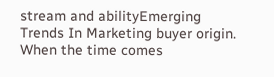stream and abilityEmerging Trends In Marketing buyer origin. When the time comes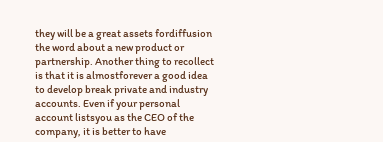they will be a great assets fordiffusion the word about a new product or partnership. Another thing to recollect is that it is almostforever a good idea to develop break private and industry accounts. Even if your personal account listsyou as the CEO of the company, it is better to have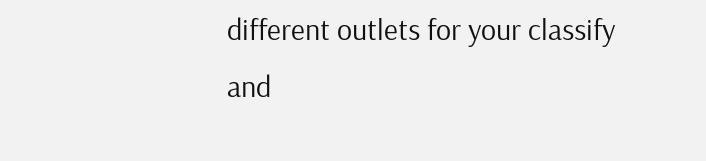different outlets for your classify and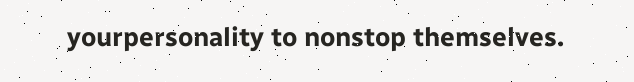yourpersonality to nonstop themselves.